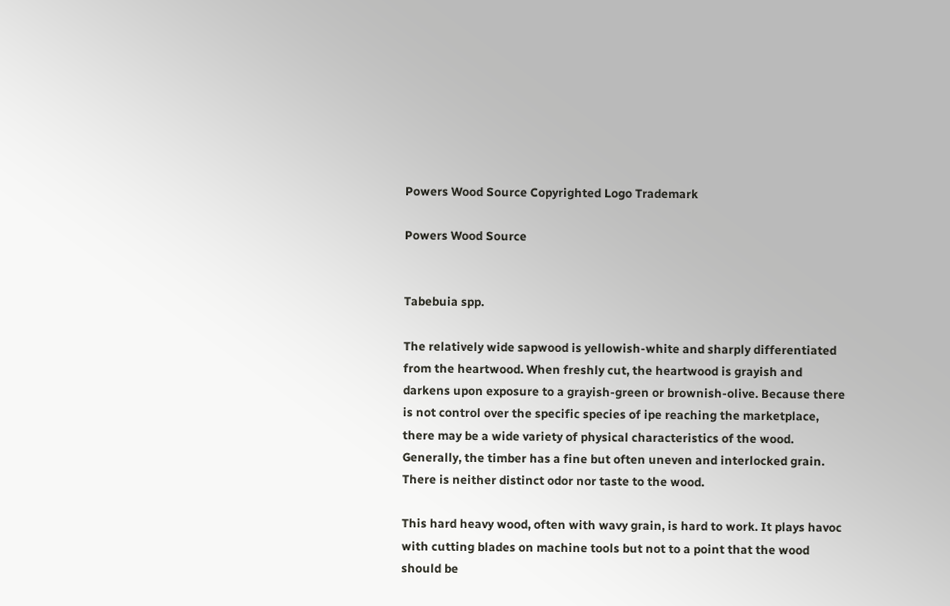Powers Wood Source Copyrighted Logo Trademark

Powers Wood Source


Tabebuia spp.

The relatively wide sapwood is yellowish-white and sharply differentiated from the heartwood. When freshly cut, the heartwood is grayish and darkens upon exposure to a grayish-green or brownish-olive. Because there is not control over the specific species of ipe reaching the marketplace, there may be a wide variety of physical characteristics of the wood. Generally, the timber has a fine but often uneven and interlocked grain. There is neither distinct odor nor taste to the wood.

This hard heavy wood, often with wavy grain, is hard to work. It plays havoc with cutting blades on machine tools but not to a point that the wood should be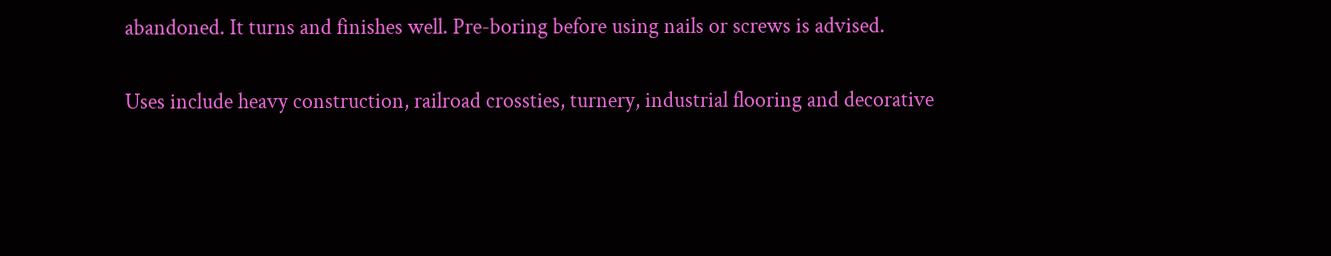abandoned. It turns and finishes well. Pre-boring before using nails or screws is advised.

Uses include heavy construction, railroad crossties, turnery, industrial flooring and decorative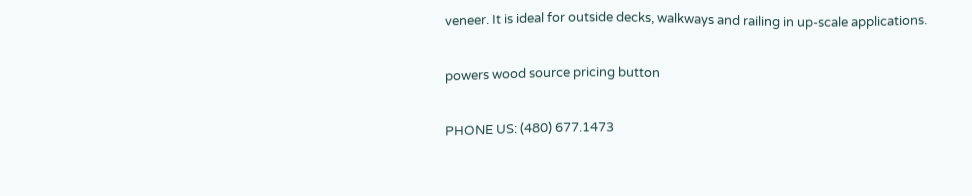veneer. It is ideal for outside decks, walkways and railing in up-scale applications.

powers wood source pricing button

PHONE US: (480) 677.1473